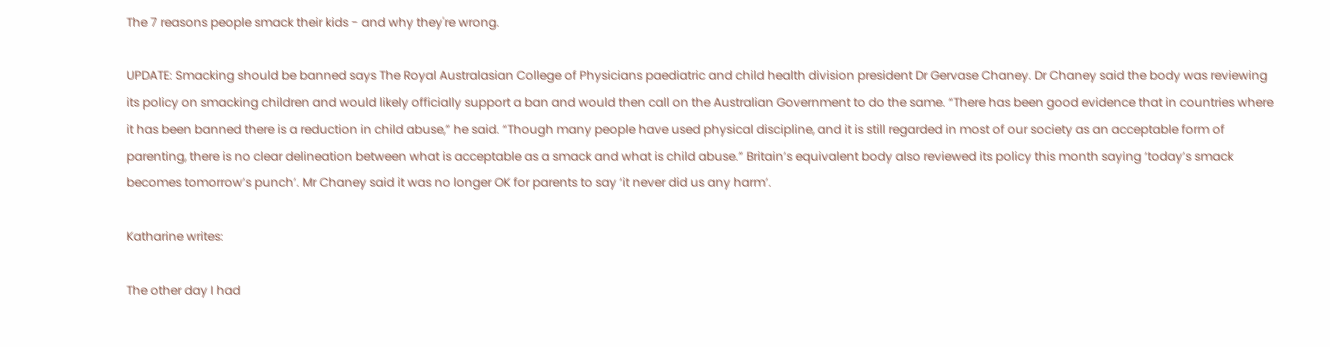The 7 reasons people smack their kids - and why they're wrong.

UPDATE: Smacking should be banned says The Royal Australasian College of Physicians paediatric and child health division president Dr Gervase Chaney. Dr Chaney said the body was reviewing its policy on smacking children and would likely officially support a ban and would then call on the Australian Government to do the same. “There has been good evidence that in countries where it has been banned there is a reduction in child abuse,” he said. “Though many people have used physical discipline, and it is still regarded in most of our society as an acceptable form of parenting, there is no clear delineation between what is acceptable as a smack and what is child abuse.” Britain’s equivalent body also reviewed its policy this month saying ‘today’s smack becomes tomorrow’s punch’. Mr Chaney said it was no longer OK for parents to say ‘it never did us any harm’.

Katharine writes:

The other day I had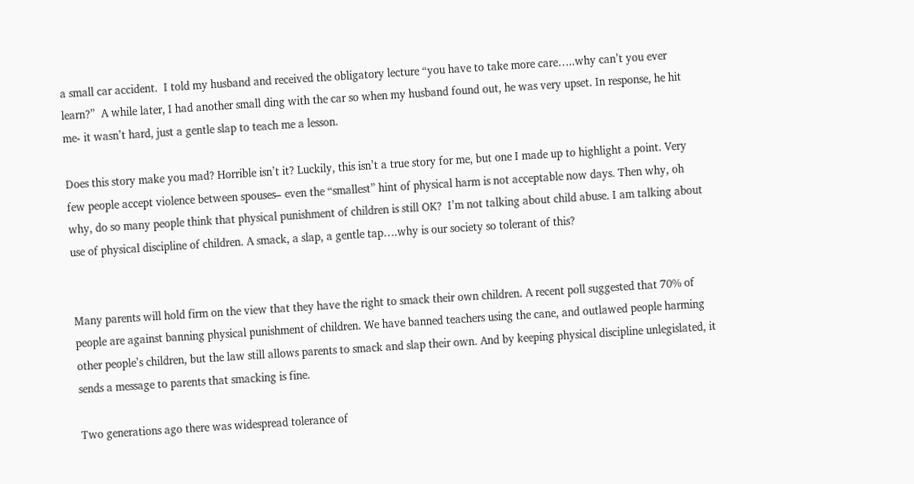a small car accident.  I told my husband and received the obligatory lecture “you have to take more care…..why can’t you ever learn?”  A while later, I had another small ding with the car so when my husband found out, he was very upset. In response, he hit me- it wasn’t hard, just a gentle slap to teach me a lesson.

Does this story make you mad? Horrible isn’t it? Luckily, this isn’t a true story for me, but one I made up to highlight a point. Very few people accept violence between spouses– even the “smallest” hint of physical harm is not acceptable now days. Then why, oh why, do so many people think that physical punishment of children is still OK?  I’m not talking about child abuse. I am talking about use of physical discipline of children. A smack, a slap, a gentle tap….why is our society so tolerant of this?


Many parents will hold firm on the view that they have the right to smack their own children. A recent poll suggested that 70% of people are against banning physical punishment of children. We have banned teachers using the cane, and outlawed people harming other people’s children, but the law still allows parents to smack and slap their own. And by keeping physical discipline unlegislated, it sends a message to parents that smacking is fine.

Two generations ago there was widespread tolerance of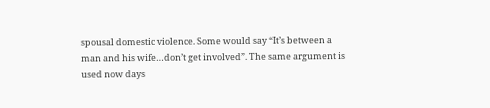spousal domestic violence. Some would say “It’s between a man and his wife…don’t get involved”. The same argument is used now days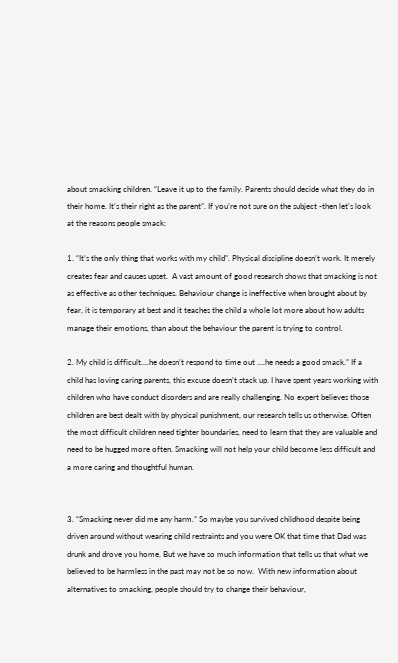about smacking children. “Leave it up to the family. Parents should decide what they do in their home. It’s their right as the parent”. If you’re not sure on the subject -then let’s look at the reasons people smack:

1. “It’s the only thing that works with my child”. Physical discipline doesn’t work. It merely creates fear and causes upset.  A vast amount of good research shows that smacking is not as effective as other techniques. Behaviour change is ineffective when brought about by fear, it is temporary at best and it teaches the child a whole lot more about how adults manage their emotions, than about the behaviour the parent is trying to control.

2. My child is difficult….he doesn’t respond to time out ….he needs a good smack.” If a child has loving caring parents, this excuse doesn’t stack up. I have spent years working with children who have conduct disorders and are really challenging. No expert believes those children are best dealt with by physical punishment, our research tells us otherwise. Often the most difficult children need tighter boundaries, need to learn that they are valuable and need to be hugged more often. Smacking will not help your child become less difficult and a more caring and thoughtful human.


3. “Smacking never did me any harm.” So maybe you survived childhood despite being driven around without wearing child restraints and you were OK that time that Dad was drunk and drove you home. But we have so much information that tells us that what we believed to be harmless in the past may not be so now.  With new information about alternatives to smacking, people should try to change their behaviour,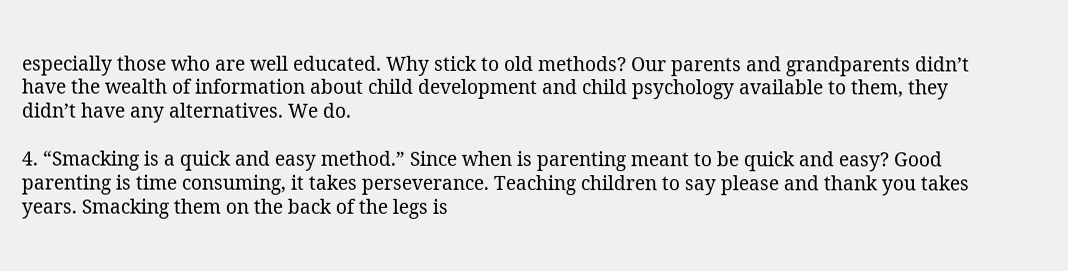especially those who are well educated. Why stick to old methods? Our parents and grandparents didn’t have the wealth of information about child development and child psychology available to them, they didn’t have any alternatives. We do.

4. “Smacking is a quick and easy method.” Since when is parenting meant to be quick and easy? Good parenting is time consuming, it takes perseverance. Teaching children to say please and thank you takes years. Smacking them on the back of the legs is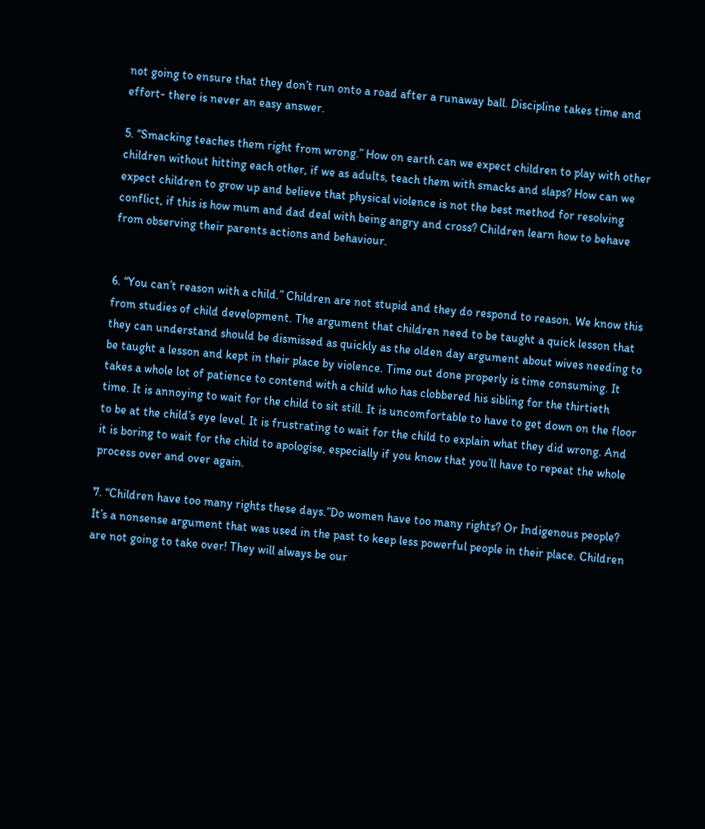not going to ensure that they don’t run onto a road after a runaway ball. Discipline takes time and effort- there is never an easy answer.

5. “Smacking teaches them right from wrong.” How on earth can we expect children to play with other children without hitting each other, if we as adults, teach them with smacks and slaps? How can we expect children to grow up and believe that physical violence is not the best method for resolving conflict, if this is how mum and dad deal with being angry and cross? Children learn how to behave from observing their parents actions and behaviour.


6. “You can’t reason with a child.” Children are not stupid and they do respond to reason. We know this from studies of child development. The argument that children need to be taught a quick lesson that they can understand should be dismissed as quickly as the olden day argument about wives needing to be taught a lesson and kept in their place by violence. Time out done properly is time consuming. It takes a whole lot of patience to contend with a child who has clobbered his sibling for the thirtieth time. It is annoying to wait for the child to sit still. It is uncomfortable to have to get down on the floor to be at the child’s eye level. It is frustrating to wait for the child to explain what they did wrong. And it is boring to wait for the child to apologise, especially if you know that you’ll have to repeat the whole process over and over again.

7. “Children have too many rights these days.”Do women have too many rights? Or Indigenous people? It’s a nonsense argument that was used in the past to keep less powerful people in their place. Children are not going to take over! They will always be our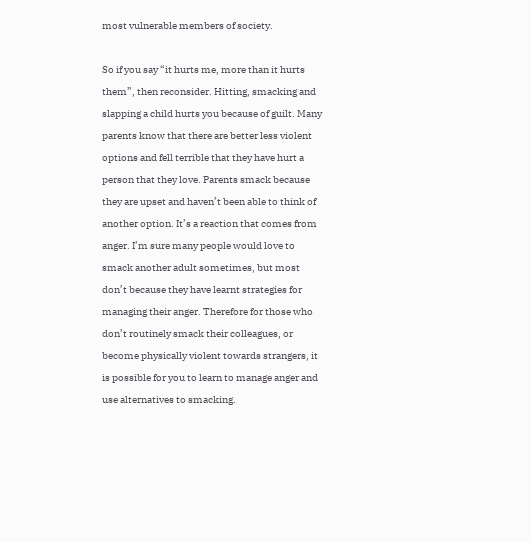most vulnerable members of society.

So if you say “it hurts me, more than it hurts them”, then reconsider. Hitting, smacking and slapping a child hurts you because of guilt. Many parents know that there are better less violent options and fell terrible that they have hurt a person that they love. Parents smack because they are upset and haven’t been able to think of another option. It’s a reaction that comes from anger. I’m sure many people would love to smack another adult sometimes, but most don’t because they have learnt strategies for managing their anger. Therefore for those who don’t routinely smack their colleagues, or become physically violent towards strangers, it is possible for you to learn to manage anger and use alternatives to smacking.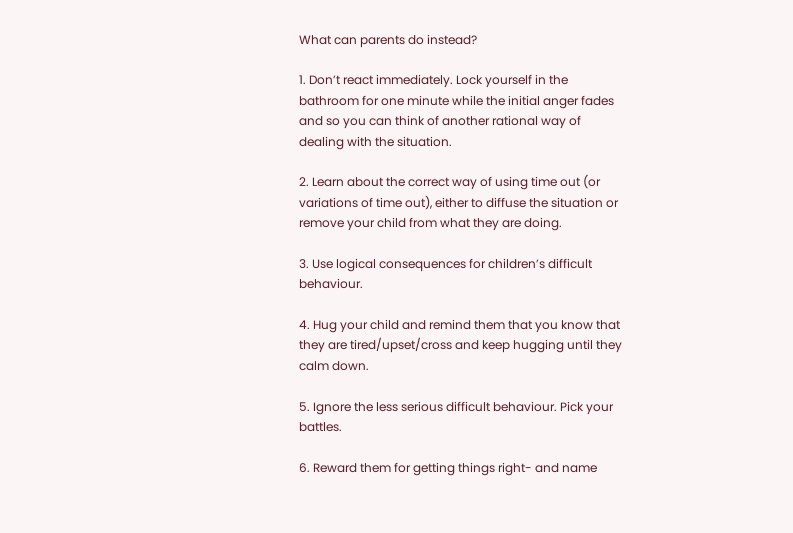What can parents do instead?

1. Don’t react immediately. Lock yourself in the bathroom for one minute while the initial anger fades and so you can think of another rational way of dealing with the situation.

2. Learn about the correct way of using time out (or variations of time out), either to diffuse the situation or remove your child from what they are doing.

3. Use logical consequences for children’s difficult behaviour.

4. Hug your child and remind them that you know that they are tired/upset/cross and keep hugging until they calm down.

5. Ignore the less serious difficult behaviour. Pick your battles.

6. Reward them for getting things right- and name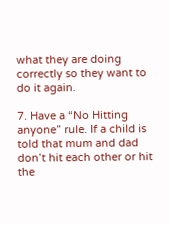what they are doing correctly so they want to do it again.

7. Have a “No Hitting anyone” rule. If a child is told that mum and dad don’t hit each other or hit the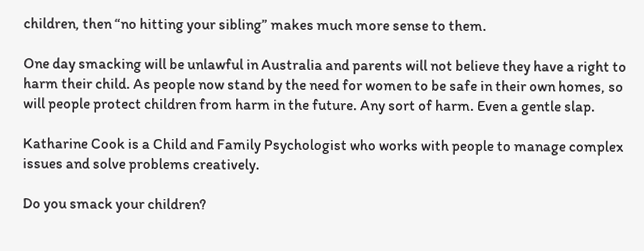children, then “no hitting your sibling” makes much more sense to them.

One day smacking will be unlawful in Australia and parents will not believe they have a right to harm their child. As people now stand by the need for women to be safe in their own homes, so will people protect children from harm in the future. Any sort of harm. Even a gentle slap.

Katharine Cook is a Child and Family Psychologist who works with people to manage complex issues and solve problems creatively.

Do you smack your children?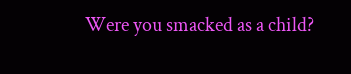Were you smacked as a child?